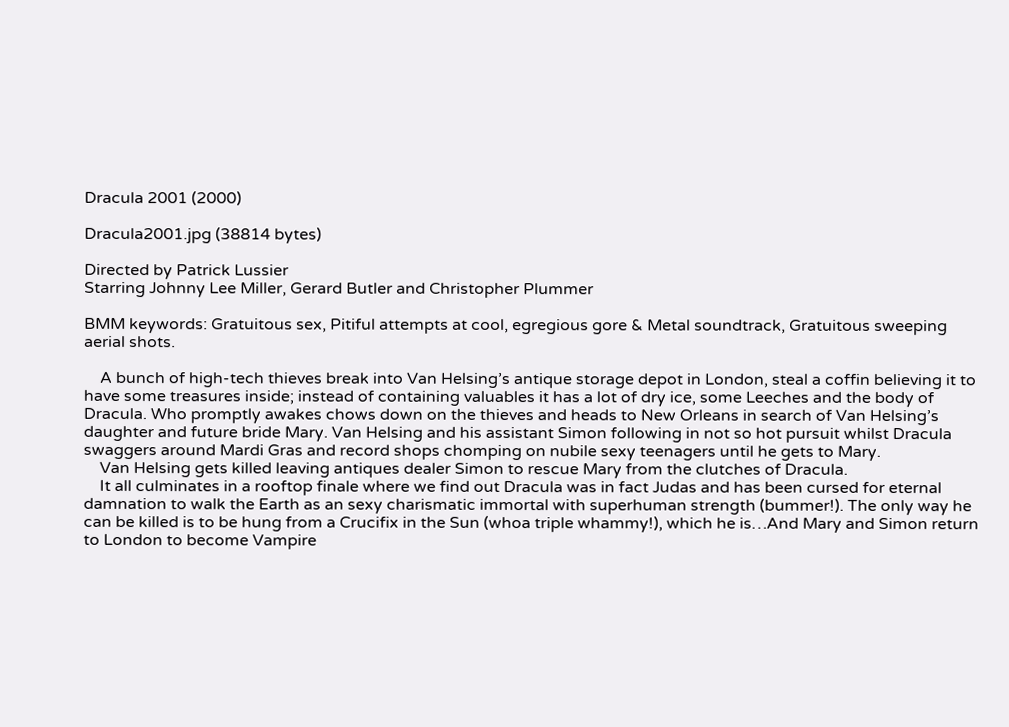Dracula 2001 (2000)

Dracula2001.jpg (38814 bytes)

Directed by Patrick Lussier
Starring Johnny Lee Miller, Gerard Butler and Christopher Plummer

BMM keywords: Gratuitous sex, Pitiful attempts at cool, egregious gore & Metal soundtrack, Gratuitous sweeping aerial shots.

    A bunch of high-tech thieves break into Van Helsing’s antique storage depot in London, steal a coffin believing it to have some treasures inside; instead of containing valuables it has a lot of dry ice, some Leeches and the body of Dracula. Who promptly awakes chows down on the thieves and heads to New Orleans in search of Van Helsing’s daughter and future bride Mary. Van Helsing and his assistant Simon following in not so hot pursuit whilst Dracula swaggers around Mardi Gras and record shops chomping on nubile sexy teenagers until he gets to Mary.
    Van Helsing gets killed leaving antiques dealer Simon to rescue Mary from the clutches of Dracula.
    It all culminates in a rooftop finale where we find out Dracula was in fact Judas and has been cursed for eternal damnation to walk the Earth as an sexy charismatic immortal with superhuman strength (bummer!). The only way he can be killed is to be hung from a Crucifix in the Sun (whoa triple whammy!), which he is…And Mary and Simon return to London to become Vampire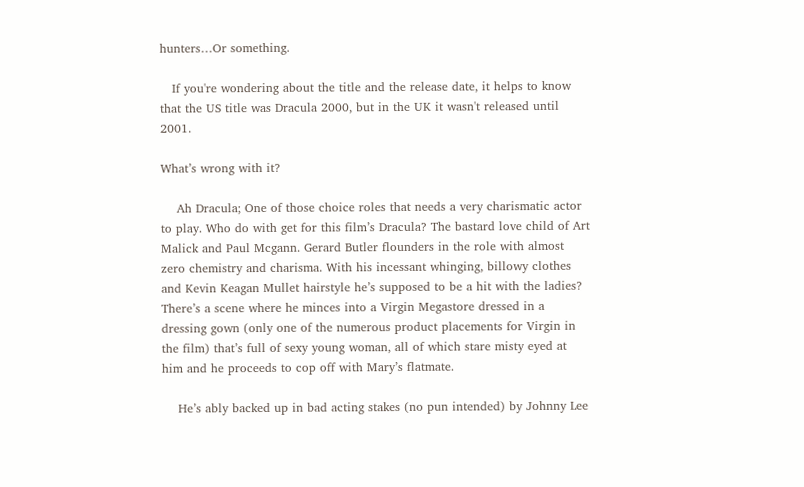hunters…Or something.

   If you're wondering about the title and the release date, it helps to know that the US title was Dracula 2000, but in the UK it wasn't released until 2001.

What’s wrong with it?

    Ah Dracula; One of those choice roles that needs a very charismatic actor to play. Who do with get for this film’s Dracula? The bastard love child of Art Malick and Paul Mcgann. Gerard Butler flounders in the role with almost zero chemistry and charisma. With his incessant whinging, billowy clothes and Kevin Keagan Mullet hairstyle he’s supposed to be a hit with the ladies? There’s a scene where he minces into a Virgin Megastore dressed in a dressing gown (only one of the numerous product placements for Virgin in the film) that’s full of sexy young woman, all of which stare misty eyed at him and he proceeds to cop off with Mary’s flatmate.

    He’s ably backed up in bad acting stakes (no pun intended) by Johnny Lee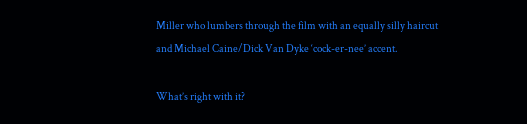Miller who lumbers through the film with an equally silly haircut and Michael Caine/Dick Van Dyke ‘cock-er-nee’ accent.

What’s right with it?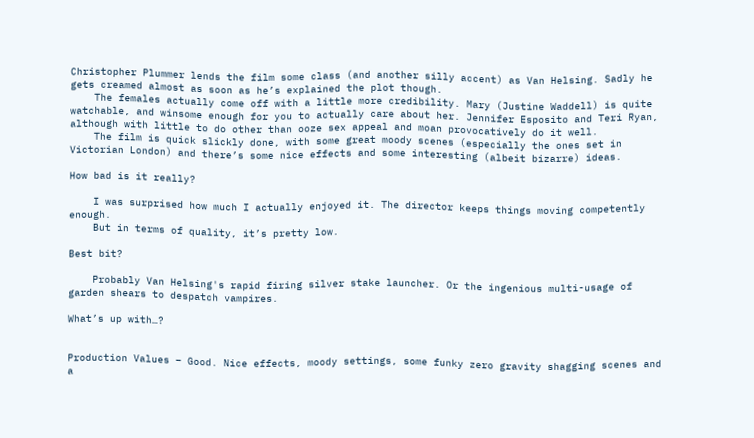Christopher Plummer lends the film some class (and another silly accent) as Van Helsing. Sadly he gets creamed almost as soon as he’s explained the plot though.
    The females actually come off with a little more credibility. Mary (Justine Waddell) is quite watchable, and winsome enough for you to actually care about her. Jennifer Esposito and Teri Ryan, although with little to do other than ooze sex appeal and moan provocatively do it well.
    The film is quick slickly done, with some great moody scenes (especially the ones set in Victorian London) and there’s some nice effects and some interesting (albeit bizarre) ideas.

How bad is it really?

    I was surprised how much I actually enjoyed it. The director keeps things moving competently enough.
    But in terms of quality, it’s pretty low.

Best bit?

    Probably Van Helsing's rapid firing silver stake launcher. Or the ingenious multi-usage of garden shears to despatch vampires.

What’s up with…?


Production Values – Good. Nice effects, moody settings, some funky zero gravity shagging scenes and a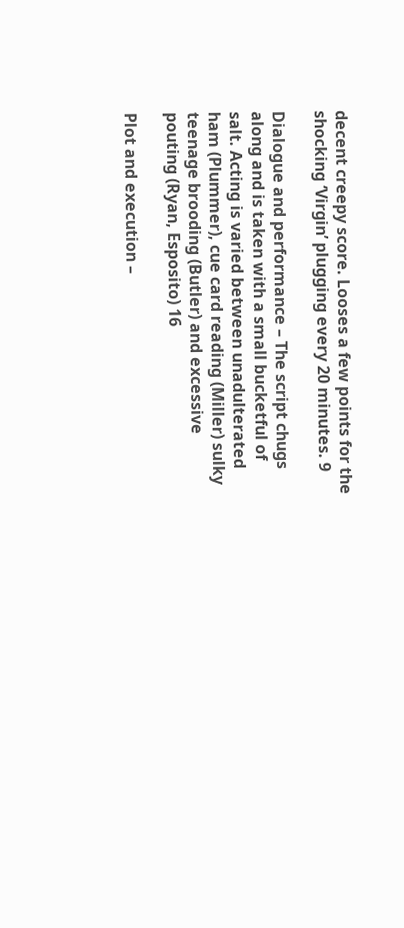decent creepy score. Looses a few points for the shocking ‘Virgin’ plugging every 20 minutes. 9

Dialogue and performance – The script chugs along and is taken with a small bucketful of salt. Acting is varied between unadulterated ham (Plummer), cue card reading (Miller) sulky teenage brooding (Butler) and excessive pouting (Ryan, Esposito) 16

Plot and execution –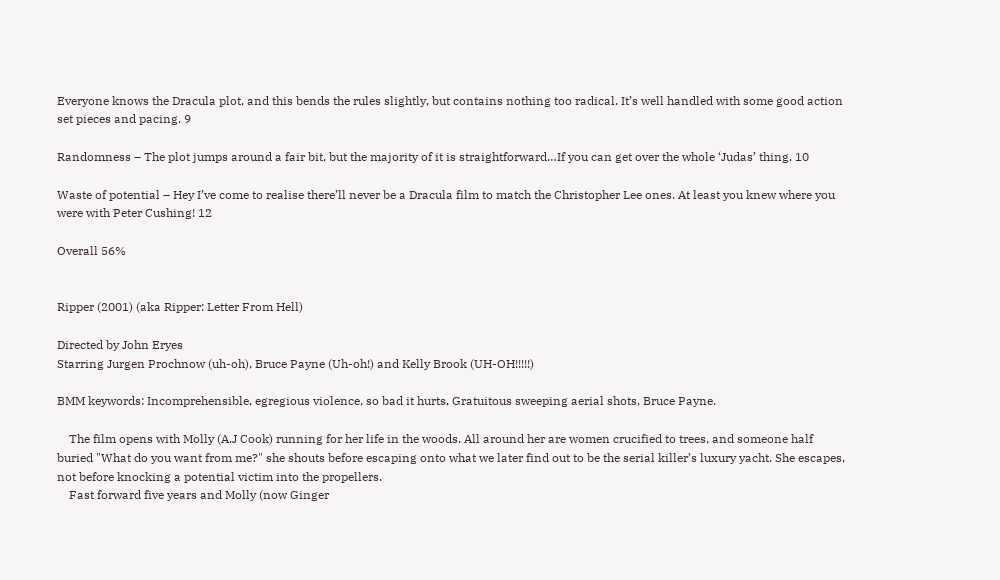Everyone knows the Dracula plot, and this bends the rules slightly, but contains nothing too radical. It’s well handled with some good action set pieces and pacing. 9

Randomness – The plot jumps around a fair bit, but the majority of it is straightforward…If you can get over the whole ‘Judas’ thing. 10

Waste of potential – Hey I’ve come to realise there’ll never be a Dracula film to match the Christopher Lee ones. At least you knew where you were with Peter Cushing! 12

Overall 56%


Ripper (2001) (aka Ripper: Letter From Hell)

Directed by John Eryes
Starring Jurgen Prochnow (uh-oh), Bruce Payne (Uh-oh!) and Kelly Brook (UH-OH!!!!!)

BMM keywords: Incomprehensible, egregious violence, so bad it hurts, Gratuitous sweeping aerial shots, Bruce Payne.

    The film opens with Molly (A.J Cook) running for her life in the woods. All around her are women crucified to trees, and someone half buried "What do you want from me?" she shouts before escaping onto what we later find out to be the serial killer’s luxury yacht. She escapes, not before knocking a potential victim into the propellers.
    Fast forward five years and Molly (now Ginger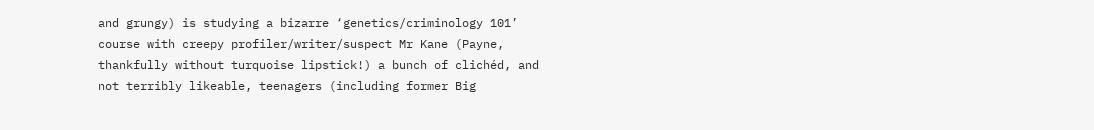and grungy) is studying a bizarre ‘genetics/criminology 101’ course with creepy profiler/writer/suspect Mr Kane (Payne, thankfully without turquoise lipstick!) a bunch of clichéd, and not terribly likeable, teenagers (including former Big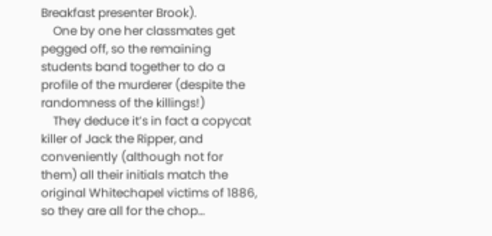Breakfast presenter Brook).
    One by one her classmates get pegged off, so the remaining students band together to do a profile of the murderer (despite the randomness of the killings!)
    They deduce it’s in fact a copycat killer of Jack the Ripper, and conveniently (although not for them) all their initials match the original Whitechapel victims of 1886, so they are all for the chop…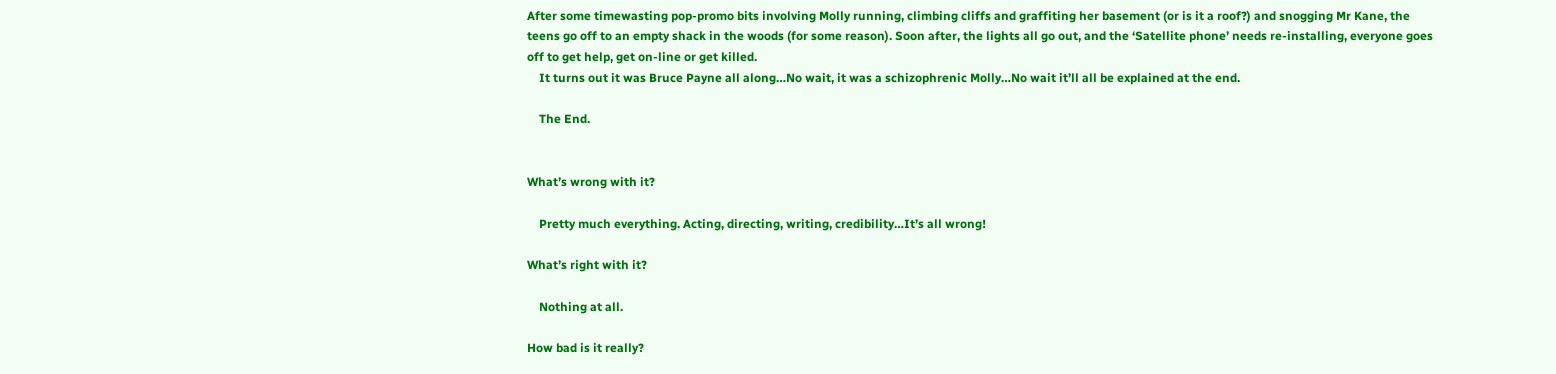After some timewasting pop-promo bits involving Molly running, climbing cliffs and graffiting her basement (or is it a roof?) and snogging Mr Kane, the teens go off to an empty shack in the woods (for some reason). Soon after, the lights all go out, and the ‘Satellite phone’ needs re-installing, everyone goes off to get help, get on-line or get killed.
    It turns out it was Bruce Payne all along…No wait, it was a schizophrenic Molly…No wait it’ll all be explained at the end.

    The End.


What’s wrong with it?

    Pretty much everything. Acting, directing, writing, credibility…It’s all wrong!

What’s right with it?

    Nothing at all.

How bad is it really?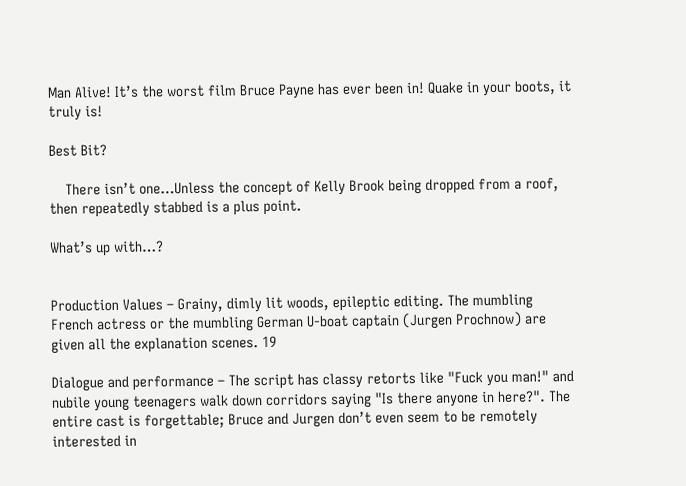Man Alive! It’s the worst film Bruce Payne has ever been in! Quake in your boots, it truly is!

Best Bit?

    There isn’t one…Unless the concept of Kelly Brook being dropped from a roof, then repeatedly stabbed is a plus point.

What’s up with…?


Production Values – Grainy, dimly lit woods, epileptic editing. The mumbling French actress or the mumbling German U-boat captain (Jurgen Prochnow) are given all the explanation scenes. 19

Dialogue and performance – The script has classy retorts like "Fuck you man!" and nubile young teenagers walk down corridors saying "Is there anyone in here?". The entire cast is forgettable; Bruce and Jurgen don’t even seem to be remotely interested in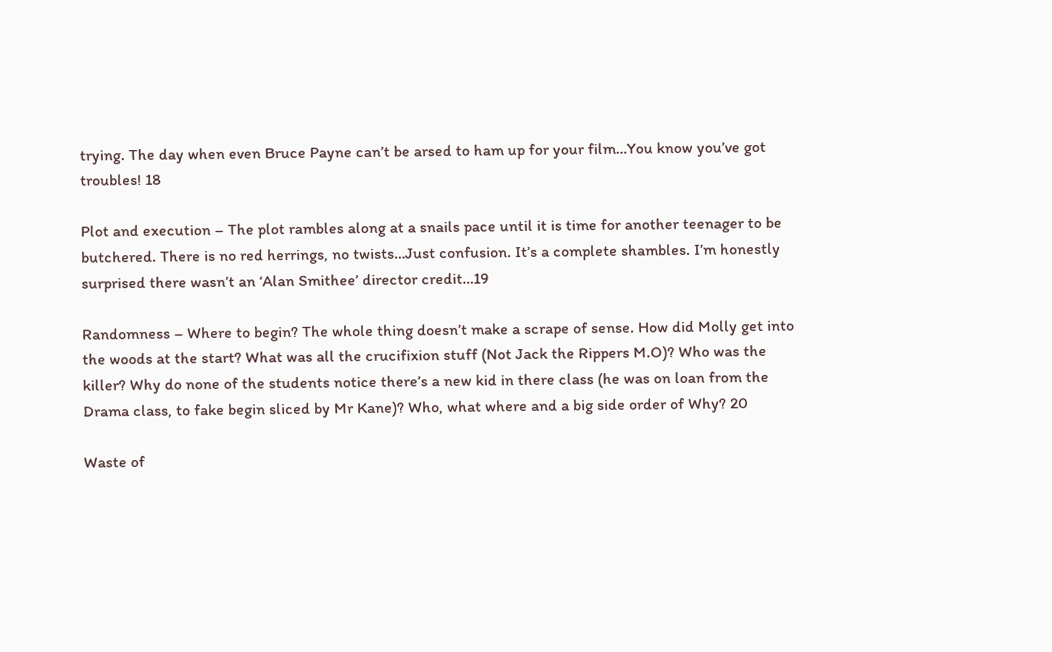trying. The day when even Bruce Payne can’t be arsed to ham up for your film…You know you’ve got troubles! 18

Plot and execution – The plot rambles along at a snails pace until it is time for another teenager to be butchered. There is no red herrings, no twists…Just confusion. It’s a complete shambles. I’m honestly surprised there wasn’t an ‘Alan Smithee’ director credit…19

Randomness – Where to begin? The whole thing doesn’t make a scrape of sense. How did Molly get into the woods at the start? What was all the crucifixion stuff (Not Jack the Rippers M.O)? Who was the killer? Why do none of the students notice there’s a new kid in there class (he was on loan from the Drama class, to fake begin sliced by Mr Kane)? Who, what where and a big side order of Why? 20

Waste of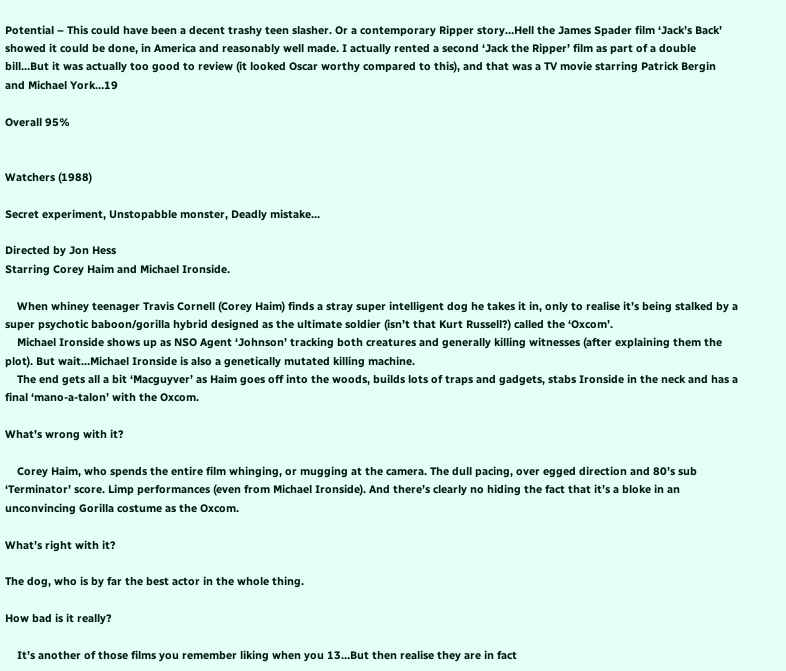Potential – This could have been a decent trashy teen slasher. Or a contemporary Ripper story…Hell the James Spader film ‘Jack’s Back’ showed it could be done, in America and reasonably well made. I actually rented a second ‘Jack the Ripper’ film as part of a double bill…But it was actually too good to review (it looked Oscar worthy compared to this), and that was a TV movie starring Patrick Bergin and Michael York…19

Overall 95%


Watchers (1988)

Secret experiment, Unstopabble monster, Deadly mistake...

Directed by Jon Hess
Starring Corey Haim and Michael Ironside.

    When whiney teenager Travis Cornell (Corey Haim) finds a stray super intelligent dog he takes it in, only to realise it’s being stalked by a super psychotic baboon/gorilla hybrid designed as the ultimate soldier (isn’t that Kurt Russell?) called the ‘Oxcom’.
    Michael Ironside shows up as NSO Agent ‘Johnson’ tracking both creatures and generally killing witnesses (after explaining them the plot). But wait…Michael Ironside is also a genetically mutated killing machine.
    The end gets all a bit ‘Macguyver’ as Haim goes off into the woods, builds lots of traps and gadgets, stabs Ironside in the neck and has a final ‘mano-a-talon’ with the Oxcom.

What’s wrong with it?

    Corey Haim, who spends the entire film whinging, or mugging at the camera. The dull pacing, over egged direction and 80’s sub ‘Terminator’ score. Limp performances (even from Michael Ironside). And there’s clearly no hiding the fact that it’s a bloke in an unconvincing Gorilla costume as the Oxcom.

What’s right with it?

The dog, who is by far the best actor in the whole thing.

How bad is it really?

    It’s another of those films you remember liking when you 13…But then realise they are in fact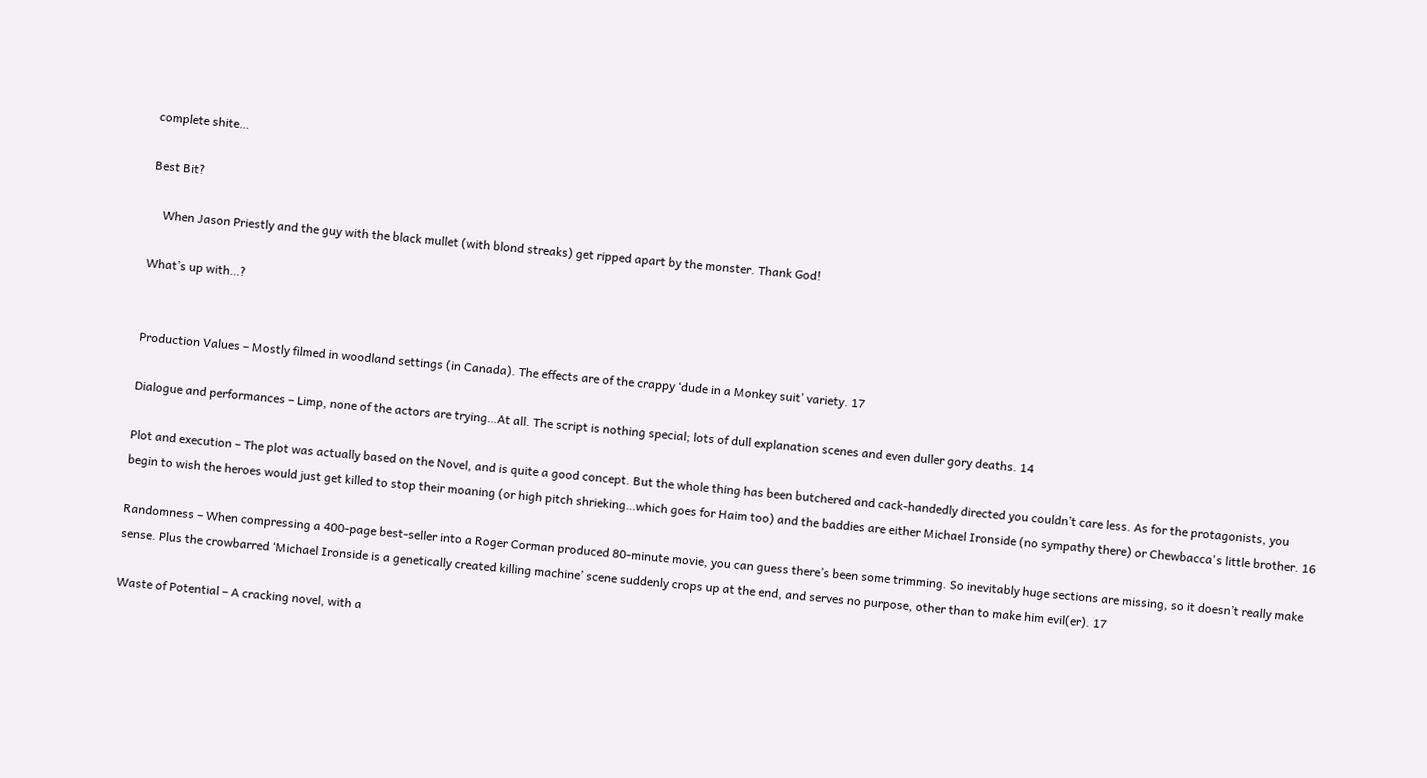complete shite…

Best Bit?

    When Jason Priestly and the guy with the black mullet (with blond streaks) get ripped apart by the monster. Thank God!

What’s up with…?


Production Values – Mostly filmed in woodland settings (in Canada). The effects are of the crappy ‘dude in a Monkey suit’ variety. 17

Dialogue and performances – Limp, none of the actors are trying…At all. The script is nothing special; lots of dull explanation scenes and even duller gory deaths. 14

Plot and execution – The plot was actually based on the Novel, and is quite a good concept. But the whole thing has been butchered and cack-handedly directed you couldn’t care less. As for the protagonists, you begin to wish the heroes would just get killed to stop their moaning (or high pitch shrieking…which goes for Haim too) and the baddies are either Michael Ironside (no sympathy there) or Chewbacca's little brother. 16

Randomness – When compressing a 400-page best-seller into a Roger Corman produced 80-minute movie, you can guess there’s been some trimming. So inevitably huge sections are missing, so it doesn’t really make sense. Plus the crowbarred ‘Michael Ironside is a genetically created killing machine’ scene suddenly crops up at the end, and serves no purpose, other than to make him evil(er). 17

Waste of Potential – A cracking novel, with a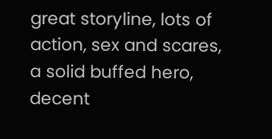great storyline, lots of action, sex and scares, a solid buffed hero, decent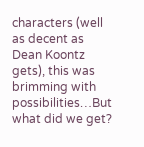characters (well as decent as Dean Koontz gets), this was brimming with possibilities…But what did we get?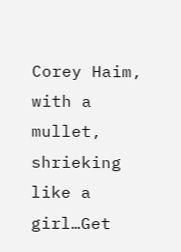Corey Haim, with a mullet, shrieking like a girl…Get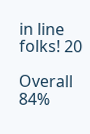in line folks! 20

Overall 84%